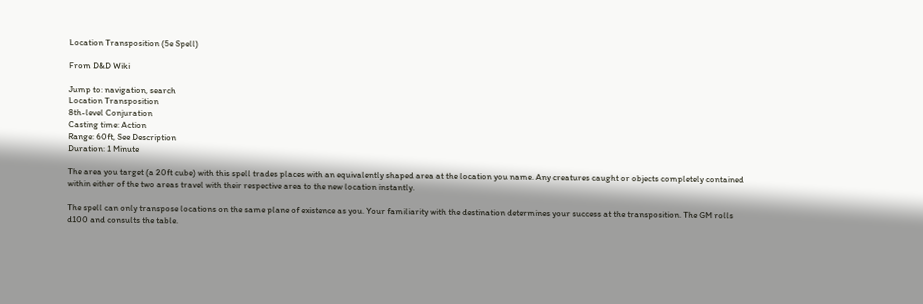Location Transposition (5e Spell)

From D&D Wiki

Jump to: navigation, search
Location Transposition
8th-level Conjuration
Casting time: Action
Range: 60ft, See Description
Duration: 1 Minute

The area you target (a 20ft cube) with this spell trades places with an equivalently shaped area at the location you name. Any creatures caught or objects completely contained within either of the two areas travel with their respective area to the new location instantly.

The spell can only transpose locations on the same plane of existence as you. Your familiarity with the destination determines your success at the transposition. The GM rolls d100 and consults the table.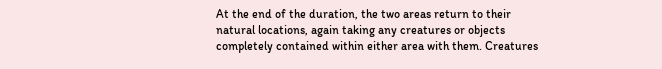At the end of the duration, the two areas return to their natural locations, again taking any creatures or objects completely contained within either area with them. Creatures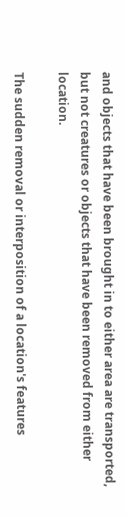and objects that have been brought in to either area are transported, but not creatures or objects that have been removed from either location.

The sudden removal or interposition of a location's features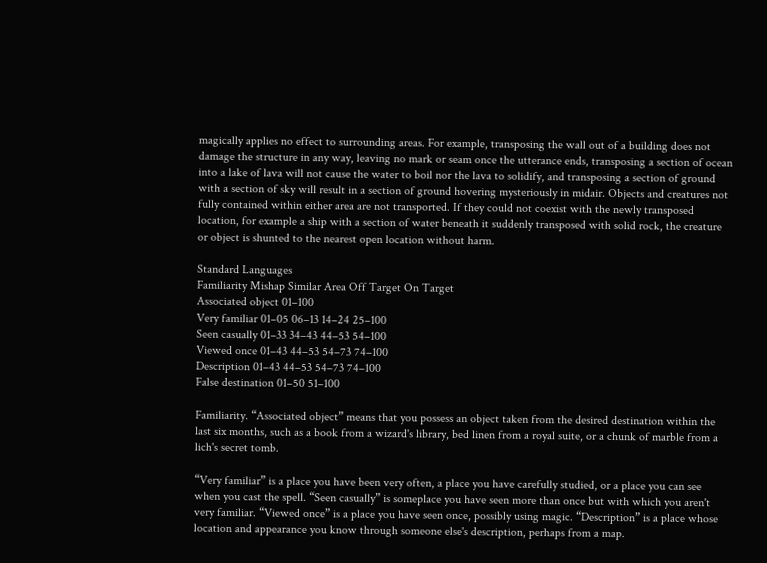magically applies no effect to surrounding areas. For example, transposing the wall out of a building does not damage the structure in any way, leaving no mark or seam once the utterance ends, transposing a section of ocean into a lake of lava will not cause the water to boil nor the lava to solidify, and transposing a section of ground with a section of sky will result in a section of ground hovering mysteriously in midair. Objects and creatures not fully contained within either area are not transported. If they could not coexist with the newly transposed location, for example a ship with a section of water beneath it suddenly transposed with solid rock, the creature or object is shunted to the nearest open location without harm.

Standard Languages
Familiarity Mishap Similar Area Off Target On Target
Associated object 01–100
Very familiar 01–05 06–13 14–24 25–100
Seen casually 01–33 34–43 44–53 54–100
Viewed once 01–43 44–53 54–73 74–100
Description 01–43 44–53 54–73 74–100
False destination 01–50 51–100

Familiarity. “Associated object” means that you possess an object taken from the desired destination within the last six months, such as a book from a wizard's library, bed linen from a royal suite, or a chunk of marble from a lich's secret tomb.

“Very familiar” is a place you have been very often, a place you have carefully studied, or a place you can see when you cast the spell. “Seen casually” is someplace you have seen more than once but with which you aren't very familiar. “Viewed once” is a place you have seen once, possibly using magic. “Description” is a place whose location and appearance you know through someone else's description, perhaps from a map.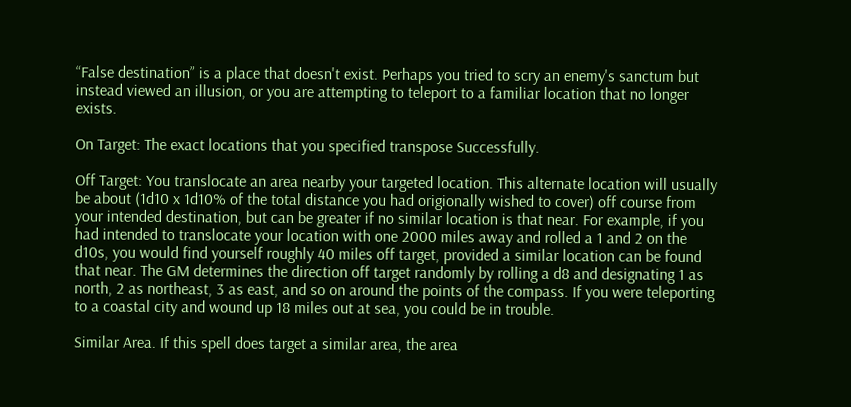“False destination” is a place that doesn't exist. Perhaps you tried to scry an enemy's sanctum but instead viewed an illusion, or you are attempting to teleport to a familiar location that no longer exists.

On Target: The exact locations that you specified transpose Successfully.

Off Target: You translocate an area nearby your targeted location. This alternate location will usually be about (1d10 x 1d10% of the total distance you had origionally wished to cover) off course from your intended destination, but can be greater if no similar location is that near. For example, if you had intended to translocate your location with one 2000 miles away and rolled a 1 and 2 on the d10s, you would find yourself roughly 40 miles off target, provided a similar location can be found that near. The GM determines the direction off target randomly by rolling a d8 and designating 1 as north, 2 as northeast, 3 as east, and so on around the points of the compass. If you were teleporting to a coastal city and wound up 18 miles out at sea, you could be in trouble.

Similar Area. If this spell does target a similar area, the area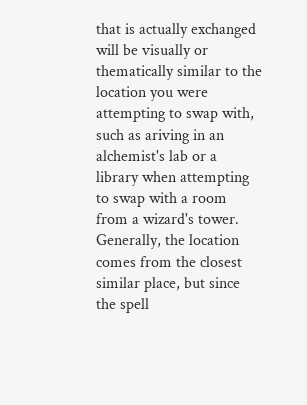that is actually exchanged will be visually or thematically similar to the location you were attempting to swap with, such as ariving in an alchemist's lab or a library when attempting to swap with a room from a wizard's tower. Generally, the location comes from the closest similar place, but since the spell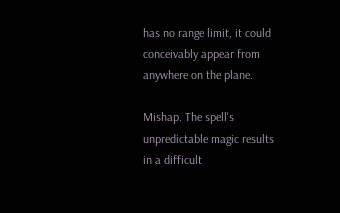has no range limit, it could conceivably appear from anywhere on the plane.

Mishap. The spell's unpredictable magic results in a difficult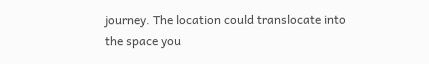journey. The location could translocate into the space you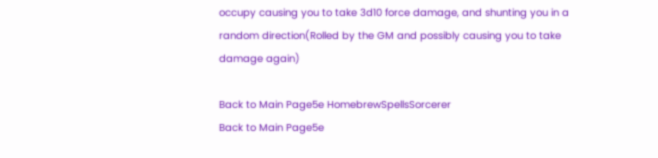occupy causing you to take 3d10 force damage, and shunting you in a random direction(Rolled by the GM and possibly causing you to take damage again)

Back to Main Page5e HomebrewSpellsSorcerer
Back to Main Page5e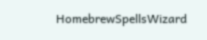HomebrewSpellsWizard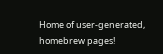Home of user-generated,
homebrew pages!